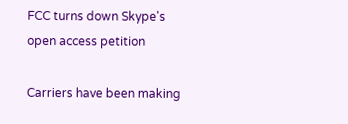FCC turns down Skype's open access petition

Carriers have been making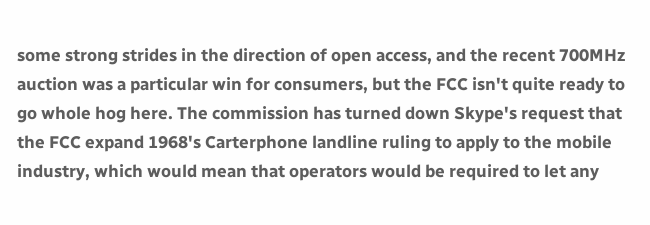some strong strides in the direction of open access, and the recent 700MHz auction was a particular win for consumers, but the FCC isn't quite ready to go whole hog here. The commission has turned down Skype's request that the FCC expand 1968's Carterphone landline ruling to apply to the mobile industry, which would mean that operators would be required to let any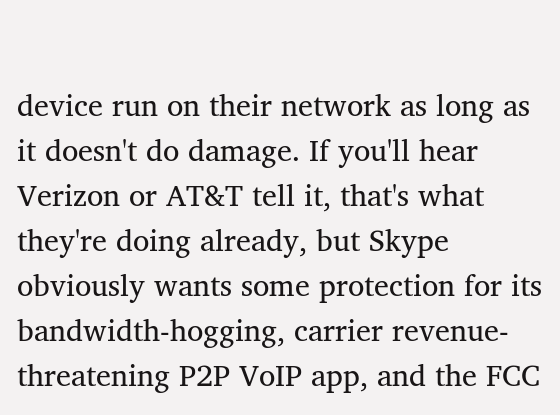device run on their network as long as it doesn't do damage. If you'll hear Verizon or AT&T tell it, that's what they're doing already, but Skype obviously wants some protection for its bandwidth-hogging, carrier revenue-threatening P2P VoIP app, and the FCC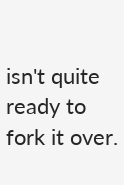isn't quite ready to fork it over.